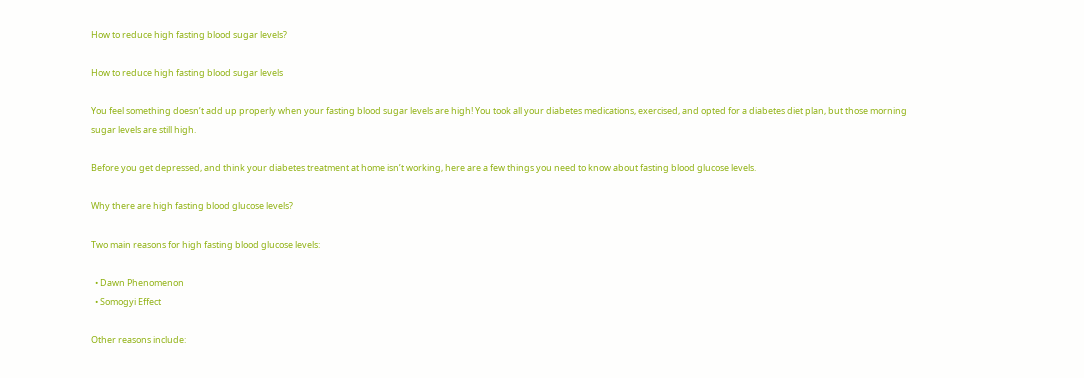How to reduce high fasting blood sugar levels?

How to reduce high fasting blood sugar levels

You feel something doesn’t add up properly when your fasting blood sugar levels are high! You took all your diabetes medications, exercised, and opted for a diabetes diet plan, but those morning sugar levels are still high.

Before you get depressed, and think your diabetes treatment at home isn’t working, here are a few things you need to know about fasting blood glucose levels.

Why there are high fasting blood glucose levels?

Two main reasons for high fasting blood glucose levels:

  • Dawn Phenomenon
  • Somogyi Effect

Other reasons include: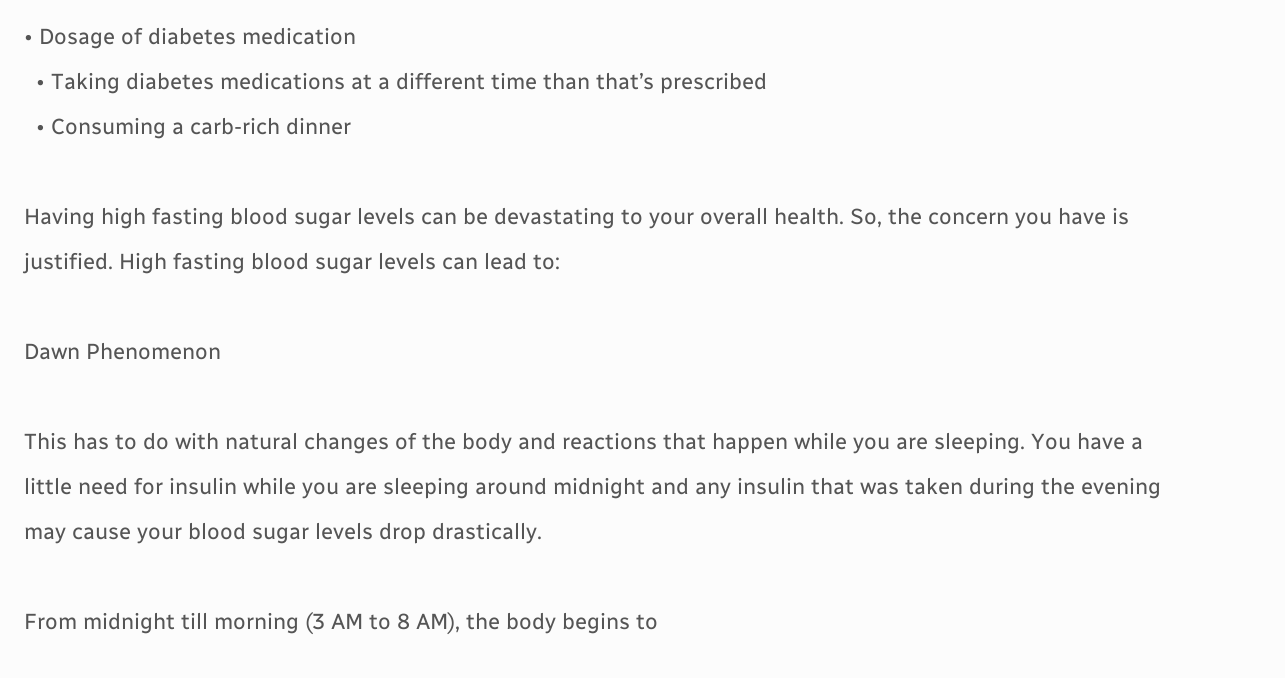• Dosage of diabetes medication
  • Taking diabetes medications at a different time than that’s prescribed
  • Consuming a carb-rich dinner

Having high fasting blood sugar levels can be devastating to your overall health. So, the concern you have is justified. High fasting blood sugar levels can lead to:

Dawn Phenomenon

This has to do with natural changes of the body and reactions that happen while you are sleeping. You have a little need for insulin while you are sleeping around midnight and any insulin that was taken during the evening may cause your blood sugar levels drop drastically.

From midnight till morning (3 AM to 8 AM), the body begins to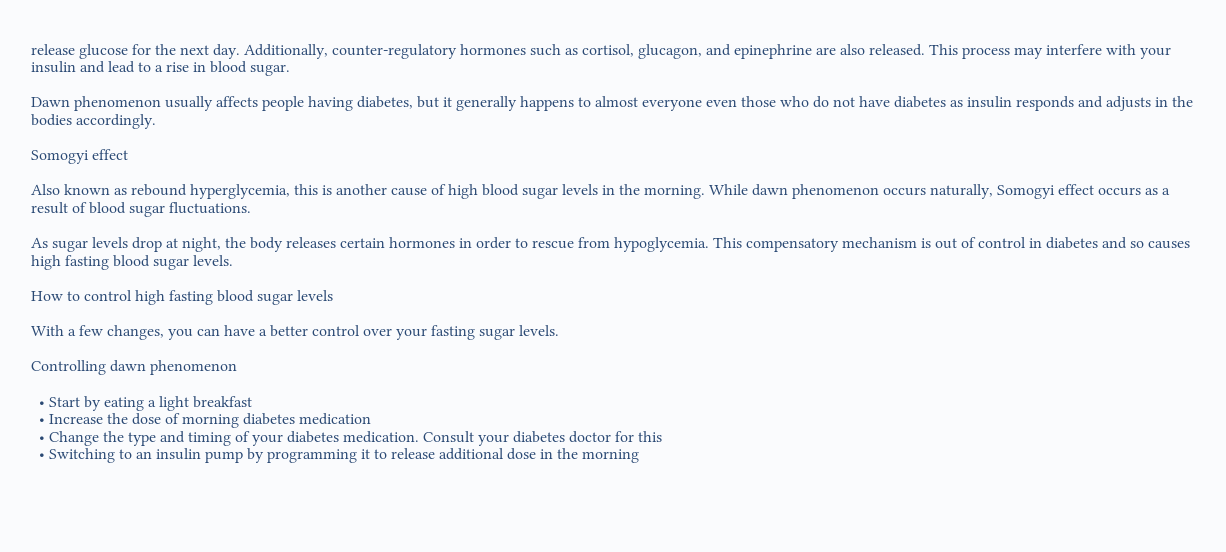release glucose for the next day. Additionally, counter-regulatory hormones such as cortisol, glucagon, and epinephrine are also released. This process may interfere with your insulin and lead to a rise in blood sugar.

Dawn phenomenon usually affects people having diabetes, but it generally happens to almost everyone even those who do not have diabetes as insulin responds and adjusts in the bodies accordingly.

Somogyi effect

Also known as rebound hyperglycemia, this is another cause of high blood sugar levels in the morning. While dawn phenomenon occurs naturally, Somogyi effect occurs as a result of blood sugar fluctuations.

As sugar levels drop at night, the body releases certain hormones in order to rescue from hypoglycemia. This compensatory mechanism is out of control in diabetes and so causes high fasting blood sugar levels.

How to control high fasting blood sugar levels

With a few changes, you can have a better control over your fasting sugar levels.

Controlling dawn phenomenon

  • Start by eating a light breakfast
  • Increase the dose of morning diabetes medication
  • Change the type and timing of your diabetes medication. Consult your diabetes doctor for this
  • Switching to an insulin pump by programming it to release additional dose in the morning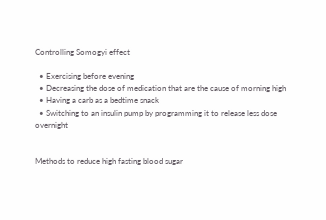Controlling Somogyi effect

  • Exercising before evening
  • Decreasing the dose of medication that are the cause of morning high
  • Having a carb as a bedtime snack
  • Switching to an insulin pump by programming it to release less dose overnight


Methods to reduce high fasting blood sugar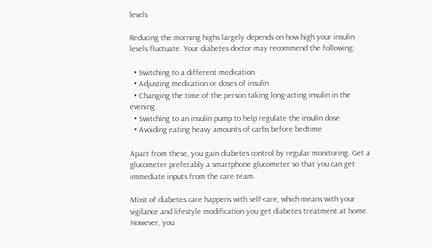levels

Reducing the morning highs largely depends on how high your insulin levels fluctuate. Your diabetes doctor may recommend the following:

  • Switching to a different medication
  • Adjusting medication or doses of insulin
  • Changing the time of the person taking long-acting insulin in the evening
  • Switching to an insulin pump to help regulate the insulin dose
  • Avoiding eating heavy amounts of carbs before bedtime

Apart from these, you gain diabetes control by regular monitoring. Get a glucometer preferably a smartphone glucometer so that you can get immediate inputs from the care team.

Most of diabetes care happens with self-care, which means with your vigilance and lifestyle modification you get diabetes treatment at home. However, you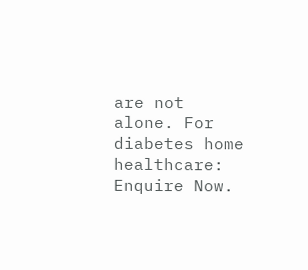are not alone. For diabetes home healthcare: Enquire Now.